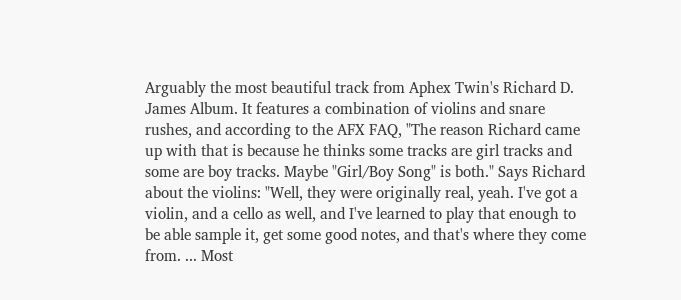Arguably the most beautiful track from Aphex Twin's Richard D. James Album. It features a combination of violins and snare rushes, and according to the AFX FAQ, "The reason Richard came up with that is because he thinks some tracks are girl tracks and some are boy tracks. Maybe "Girl/Boy Song" is both." Says Richard about the violins: "Well, they were originally real, yeah. I've got a violin, and a cello as well, and I've learned to play that enough to be able sample it, get some good notes, and that's where they come from. ... Most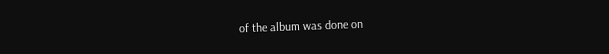of the album was done on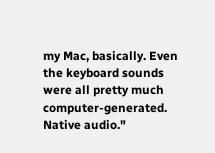my Mac, basically. Even the keyboard sounds were all pretty much computer-generated. Native audio."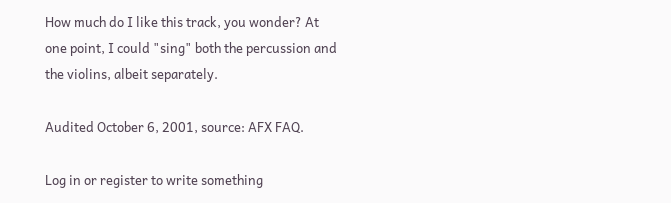How much do I like this track, you wonder? At one point, I could "sing" both the percussion and the violins, albeit separately.

Audited October 6, 2001, source: AFX FAQ.

Log in or register to write something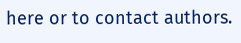here or to contact authors.